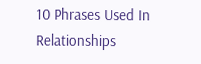10 Phrases Used In Relationships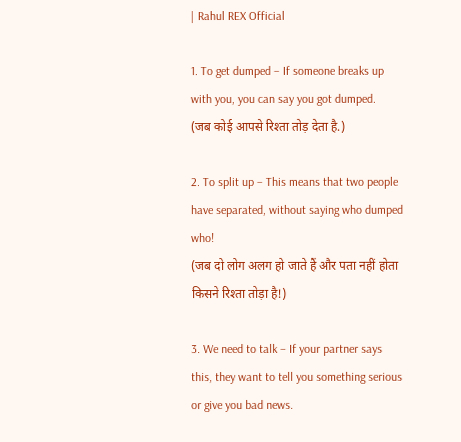| Rahul REX Official

1. To get dumped – If someone breaks up with you, you can say you got dumped.
(जब कोई आपसे रिश्ता तोड़ देता है.)

2. To split up – This means that two people have separated, without saying who dumped who!
(जब दो लोग अलग हो जाते हैं और पता नहीं होता किसने रिश्ता तोड़ा है!)

3. We need to talk – If your partner says this, they want to tell you something serious or give you bad news.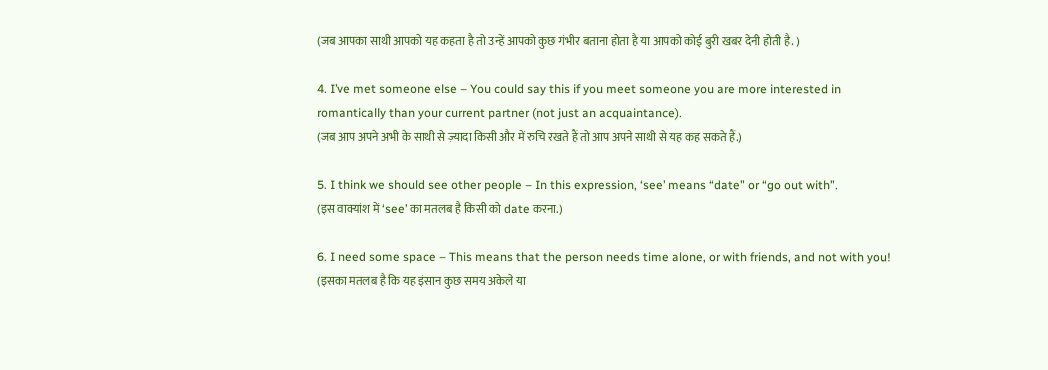(जब आपका साथी आपको यह कहता है तो उन्हें आपको कुछ गंभीर बताना होता है या आपको कोई बुरी खबर देनी होती है. )

4. I’ve met someone else – You could say this if you meet someone you are more interested in romantically than your current partner (not just an acquaintance).
(जब आप अपने अभी के साथी से ज़्यादा किसी और में रुचि रखते हैं तो आप अपने साथी से यह कह सकते हैं.)

5. I think we should see other people – In this expression, ‘see’ means “date” or “go out with”.
(इस वाक्यांश में ‘see’ का मतलब है किसी को date करना.)

6. I need some space – This means that the person needs time alone, or with friends, and not with you!
(इसका मतलब है कि यह इंसान कुछ समय अकेले या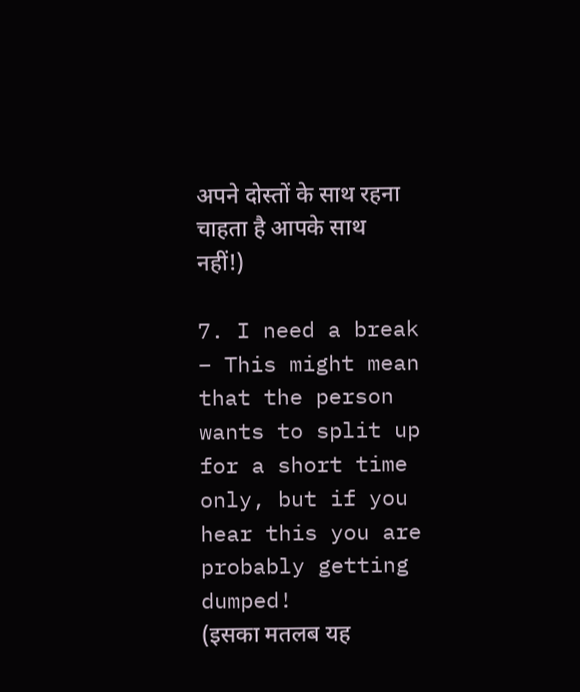अपने दोस्तों के साथ रहना चाहता है आपके साथ नहीं!)

7. I need a break – This might mean that the person wants to split up for a short time only, but if you hear this you are probably getting dumped!
(इसका मतलब यह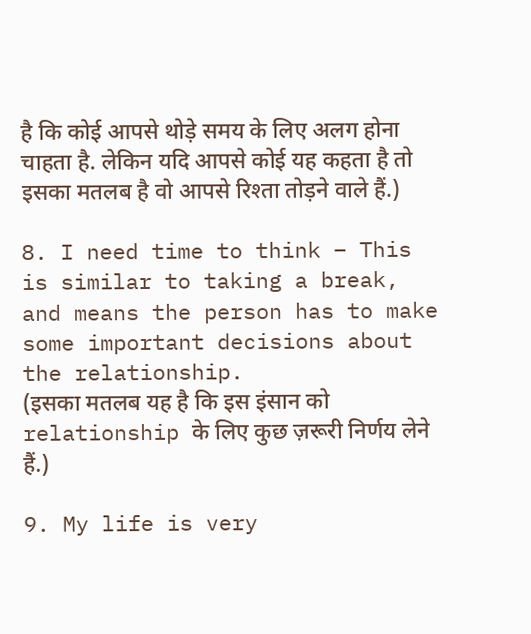है कि कोई आपसे थोड़े समय के लिए अलग होना चाहता है. लेकिन यदि आपसे कोई यह कहता है तो इसका मतलब है वो आपसे रिश्ता तोड़ने वाले हैं.)

8. I need time to think – This is similar to taking a break, and means the person has to make some important decisions about the relationship.
(इसका मतलब यह है कि इस इंसान को relationship के लिए कुछ ज़रूरी निर्णय लेने हैं.)

9. My life is very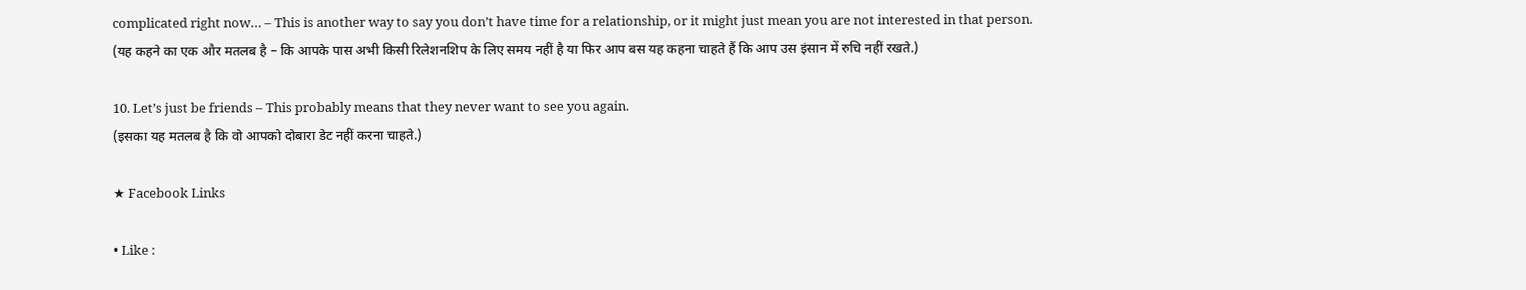complicated right now… – This is another way to say you don’t have time for a relationship, or it might just mean you are not interested in that person.
(यह कहने का एक और मतलब है – कि आपके पास अभी किसी रिलेशनशिप के लिए समय नहीं है या फिर आप बस यह कहना चाहते हैं कि आप उस इंसान में रुचि नहीं रखते.)

10. Let’s just be friends – This probably means that they never want to see you again.
(इसका यह मतलब है कि वो आपको दोबारा डेट नहीं करना चाहते.)

★ Facebook Links

• Like :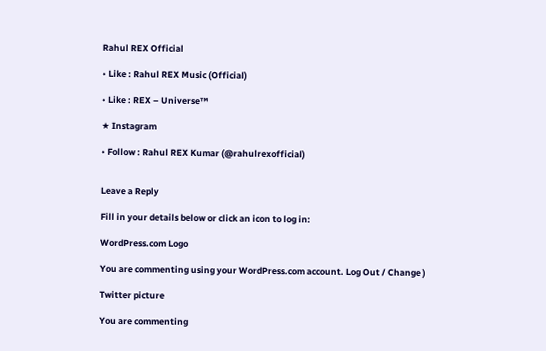Rahul REX Official

• Like : Rahul REX Music (Official)

• Like : REX – Universe™

★ Instagram

• Follow : Rahul REX Kumar (@rahulrexofficial)


Leave a Reply

Fill in your details below or click an icon to log in:

WordPress.com Logo

You are commenting using your WordPress.com account. Log Out / Change )

Twitter picture

You are commenting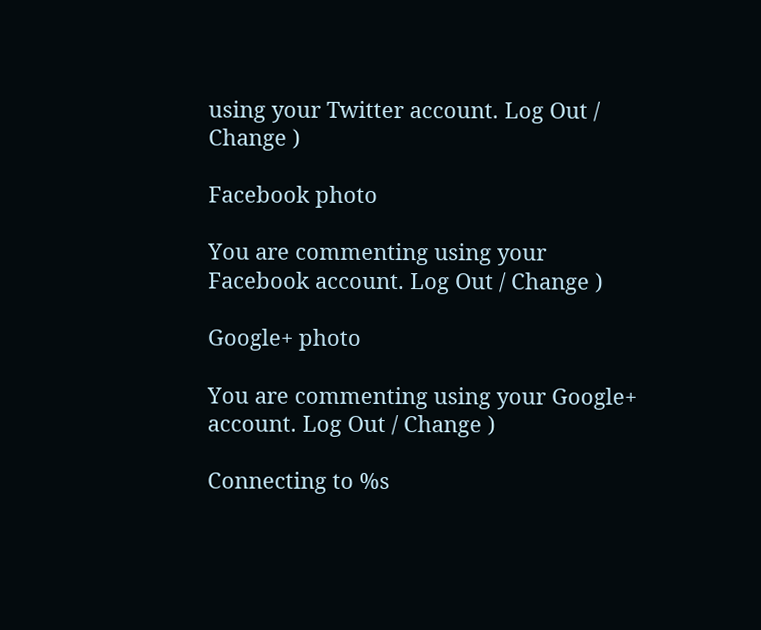using your Twitter account. Log Out / Change )

Facebook photo

You are commenting using your Facebook account. Log Out / Change )

Google+ photo

You are commenting using your Google+ account. Log Out / Change )

Connecting to %s